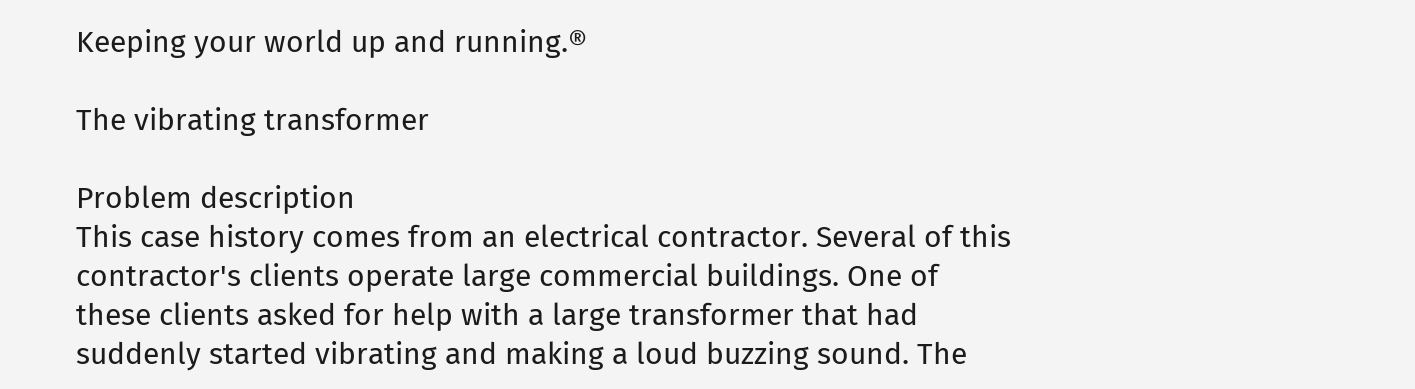Keeping your world up and running.®

The vibrating transformer

Problem description
This case history comes from an electrical contractor. Several of this contractor's clients operate large commercial buildings. One of these clients asked for help with a large transformer that had suddenly started vibrating and making a loud buzzing sound. The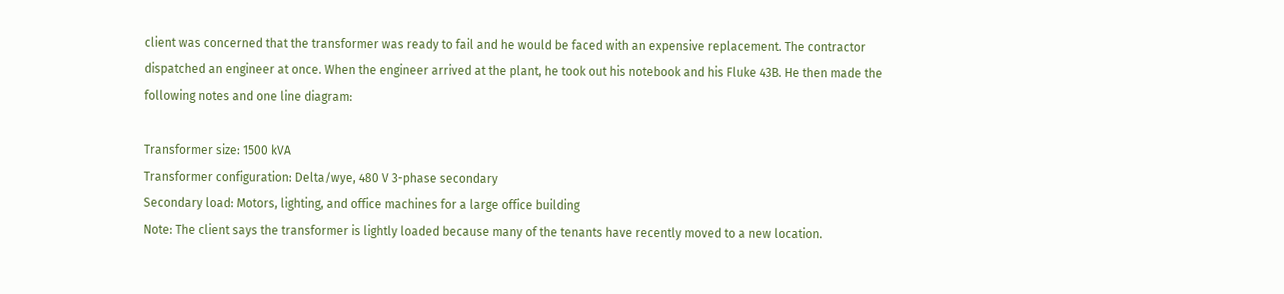client was concerned that the transformer was ready to fail and he would be faced with an expensive replacement. The contractor dispatched an engineer at once. When the engineer arrived at the plant, he took out his notebook and his Fluke 43B. He then made the following notes and one line diagram:

Transformer size: 1500 kVA
Transformer configuration: Delta/wye, 480 V 3-phase secondary
Secondary load: Motors, lighting, and office machines for a large office building
Note: The client says the transformer is lightly loaded because many of the tenants have recently moved to a new location.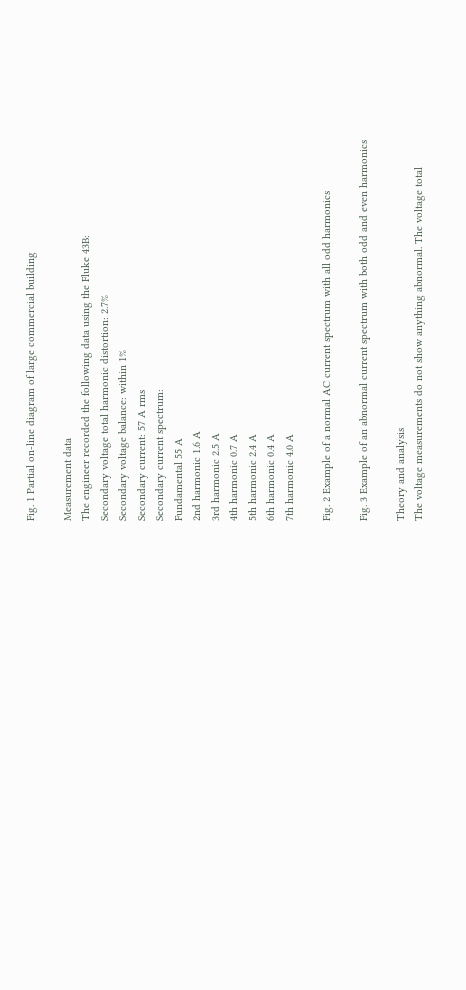Fig. 1 Partial on-line diagram of large commercial building

Measurement data
The engineer recorded the following data using the Fluke 43B:
Secondary voltage total harmonic distortion: 2.7%
Secondary voltage balance: within 1%
Secondary current: 57 A rms
Secondary current spectrum:
Fundamental 55 A
2nd harmonic 1.6 A
3rd harmonic 2.5 A
4th harmonic 0.7 A
5th harmonic 2.4 A
6th harmonic 0.4 A
7th harmonic 4.0 A

Fig. 2 Example of a normal AC current spectrum with all odd harmonics

Fig. 3 Example of an abnormal current spectrum with both odd and even harmonics

Theory and analysis
The voltage measurements do not show anything abnormal. The voltage total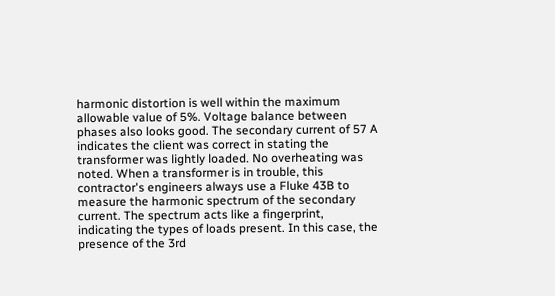harmonic distortion is well within the maximum allowable value of 5%. Voltage balance between phases also looks good. The secondary current of 57 A indicates the client was correct in stating the transformer was lightly loaded. No overheating was noted. When a transformer is in trouble, this contractor's engineers always use a Fluke 43B to measure the harmonic spectrum of the secondary current. The spectrum acts like a fingerprint, indicating the types of loads present. In this case, the presence of the 3rd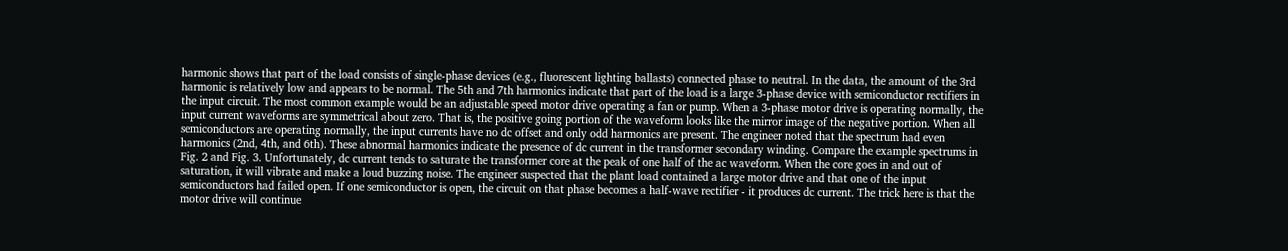harmonic shows that part of the load consists of single-phase devices (e.g., fluorescent lighting ballasts) connected phase to neutral. In the data, the amount of the 3rd harmonic is relatively low and appears to be normal. The 5th and 7th harmonics indicate that part of the load is a large 3-phase device with semiconductor rectifiers in the input circuit. The most common example would be an adjustable speed motor drive operating a fan or pump. When a 3-phase motor drive is operating normally, the input current waveforms are symmetrical about zero. That is, the positive going portion of the waveform looks like the mirror image of the negative portion. When all semiconductors are operating normally, the input currents have no dc offset and only odd harmonics are present. The engineer noted that the spectrum had even harmonics (2nd, 4th, and 6th). These abnormal harmonics indicate the presence of dc current in the transformer secondary winding. Compare the example spectrums in Fig. 2 and Fig. 3. Unfortunately, dc current tends to saturate the transformer core at the peak of one half of the ac waveform. When the core goes in and out of saturation, it will vibrate and make a loud buzzing noise. The engineer suspected that the plant load contained a large motor drive and that one of the input semiconductors had failed open. If one semiconductor is open, the circuit on that phase becomes a half-wave rectifier - it produces dc current. The trick here is that the motor drive will continue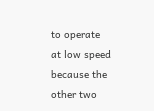to operate at low speed because the other two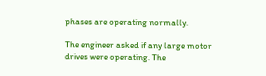phases are operating normally.

The engineer asked if any large motor drives were operating. The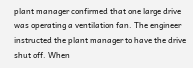plant manager confirmed that one large drive was operating a ventilation fan. The engineer instructed the plant manager to have the drive shut off. When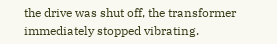the drive was shut off, the transformer immediately stopped vibrating.